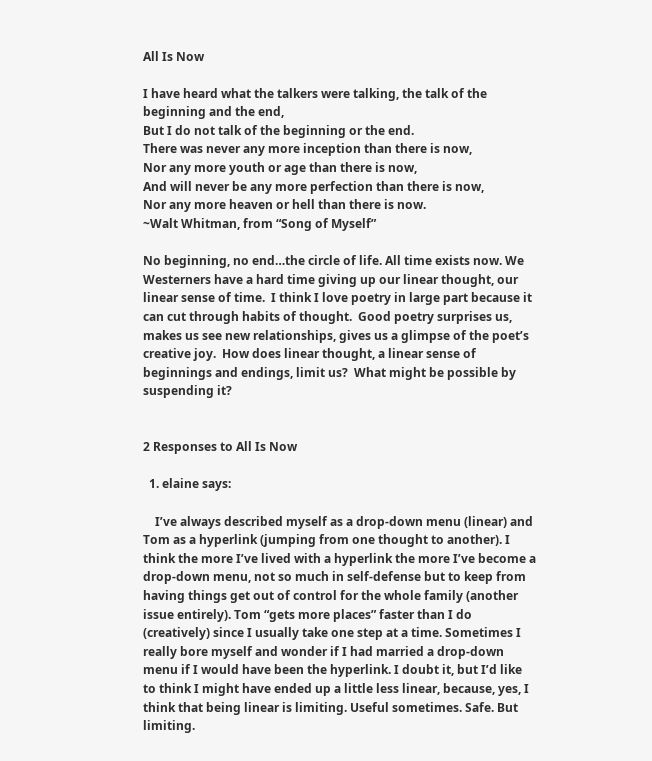All Is Now

I have heard what the talkers were talking, the talk of the beginning and the end,
But I do not talk of the beginning or the end.
There was never any more inception than there is now,
Nor any more youth or age than there is now,
And will never be any more perfection than there is now,
Nor any more heaven or hell than there is now.
~Walt Whitman, from “Song of Myself”

No beginning, no end…the circle of life. All time exists now. We Westerners have a hard time giving up our linear thought, our linear sense of time.  I think I love poetry in large part because it can cut through habits of thought.  Good poetry surprises us, makes us see new relationships, gives us a glimpse of the poet’s creative joy.  How does linear thought, a linear sense of beginnings and endings, limit us?  What might be possible by suspending it?


2 Responses to All Is Now

  1. elaine says:

    I’ve always described myself as a drop-down menu (linear) and Tom as a hyperlink (jumping from one thought to another). I think the more I’ve lived with a hyperlink the more I’ve become a drop-down menu, not so much in self-defense but to keep from having things get out of control for the whole family (another issue entirely). Tom “gets more places” faster than I do (creatively) since I usually take one step at a time. Sometimes I really bore myself and wonder if I had married a drop-down menu if I would have been the hyperlink. I doubt it, but I’d like to think I might have ended up a little less linear, because, yes, I think that being linear is limiting. Useful sometimes. Safe. But limiting.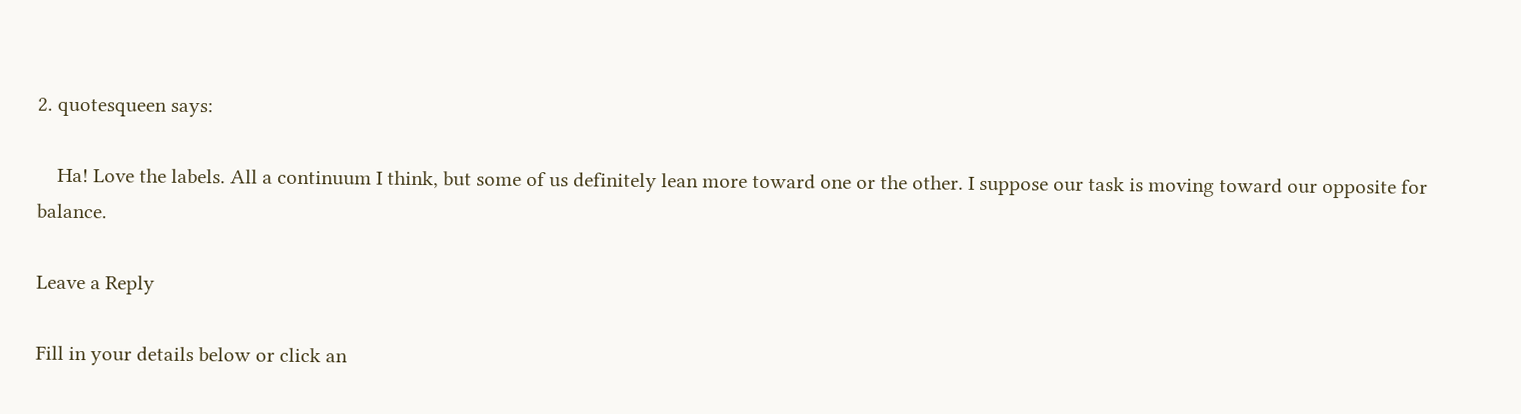2. quotesqueen says:

    Ha! Love the labels. All a continuum I think, but some of us definitely lean more toward one or the other. I suppose our task is moving toward our opposite for balance.

Leave a Reply

Fill in your details below or click an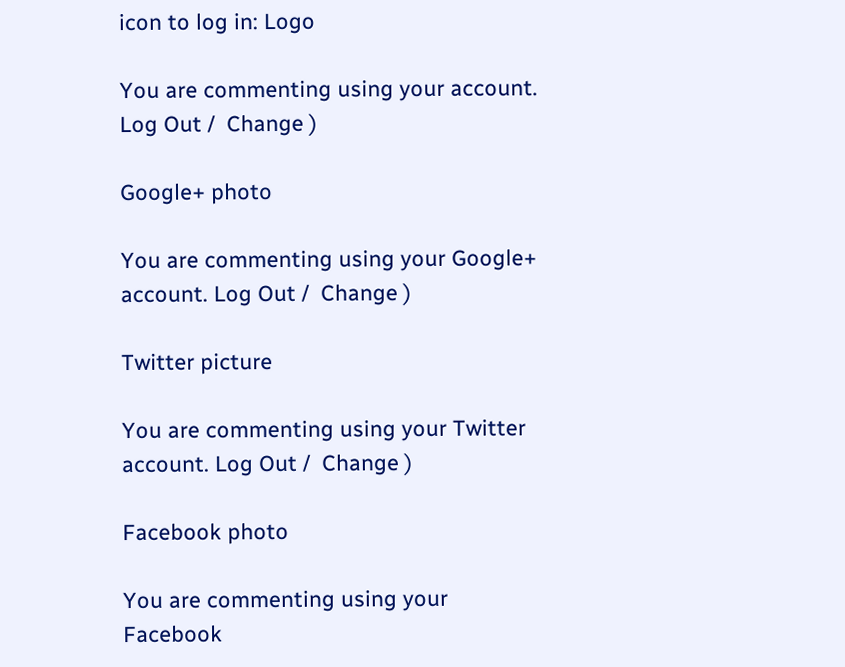icon to log in: Logo

You are commenting using your account. Log Out /  Change )

Google+ photo

You are commenting using your Google+ account. Log Out /  Change )

Twitter picture

You are commenting using your Twitter account. Log Out /  Change )

Facebook photo

You are commenting using your Facebook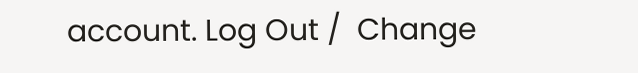account. Log Out /  Change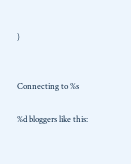)


Connecting to %s

%d bloggers like this: